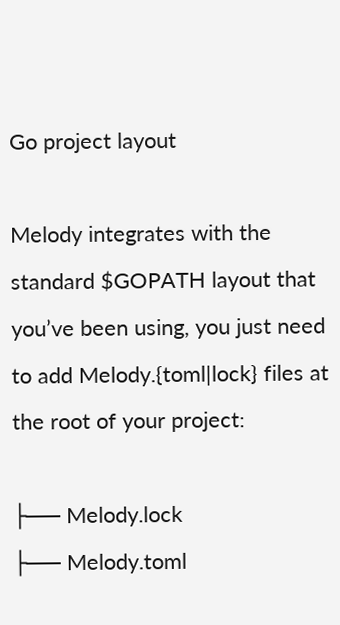Go project layout

Melody integrates with the standard $GOPATH layout that you’ve been using, you just need to add Melody.{toml|lock} files at the root of your project:

├── Melody.lock
├── Melody.toml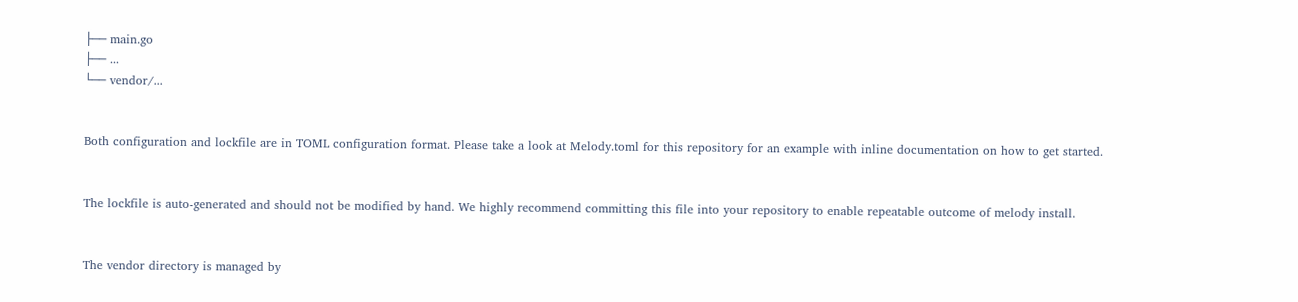├── main.go
├── ...
└── vendor/...


Both configuration and lockfile are in TOML configuration format. Please take a look at Melody.toml for this repository for an example with inline documentation on how to get started.


The lockfile is auto-generated and should not be modified by hand. We highly recommend committing this file into your repository to enable repeatable outcome of melody install.


The vendor directory is managed by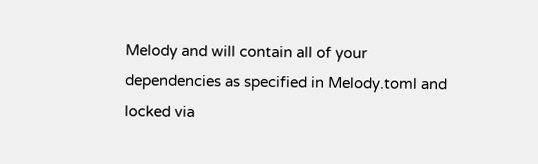Melody and will contain all of your dependencies as specified in Melody.toml and locked via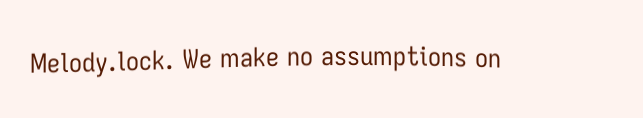Melody.lock. We make no assumptions on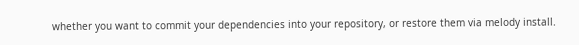whether you want to commit your dependencies into your repository, or restore them via melody install.